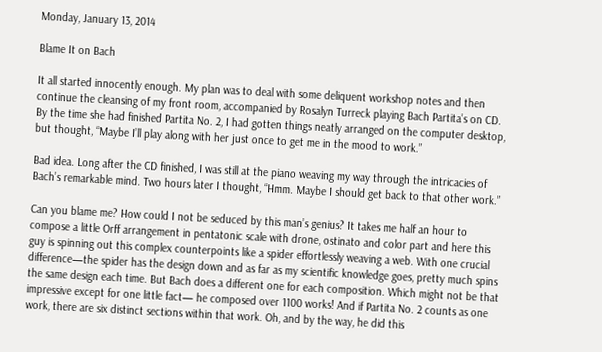Monday, January 13, 2014

Blame It on Bach

It all started innocently enough. My plan was to deal with some deliquent workshop notes and then continue the cleansing of my front room, accompanied by Rosalyn Turreck playing Bach Partita’s on CD. By the time she had finished Partita No. 2, I had gotten things neatly arranged on the computer desktop, but thought, “Maybe I’ll play along with her just once to get me in the mood to work.”

Bad idea. Long after the CD finished, I was still at the piano weaving my way through the intricacies of Bach’s remarkable mind. Two hours later I thought, “Hmm. Maybe I should get back to that other work.”

Can you blame me? How could I not be seduced by this man’s genius? It takes me half an hour to compose a little Orff arrangement in pentatonic scale with drone, ostinato and color part and here this guy is spinning out this complex counterpoints like a spider effortlessly weaving a web. With one crucial difference—the spider has the design down and as far as my scientific knowledge goes, pretty much spins the same design each time. But Bach does a different one for each composition. Which might not be that impressive except for one little fact— he composed over 1100 works! And if Partita No. 2 counts as one work, there are six distinct sections within that work. Oh, and by the way, he did this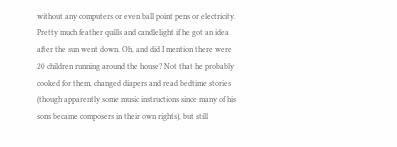without any computers or even ball point pens or electricity. Pretty much feather quills and candlelight if he got an idea after the sun went down. Oh, and did I mention there were 20 children running around the house? Not that he probably cooked for them, changed diapers and read bedtime stories (though apparently some music instructions since many of his sons became composers in their own rights), but still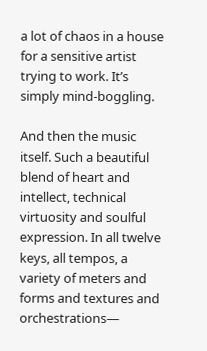a lot of chaos in a house for a sensitive artist trying to work. It’s simply mind-boggling.

And then the music itself. Such a beautiful blend of heart and intellect, technical virtuosity and soulful expression. In all twelve keys, all tempos, a variety of meters and forms and textures and orchestrations—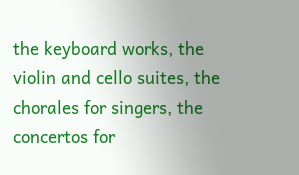the keyboard works, the violin and cello suites, the chorales for singers, the concertos for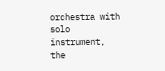orchestra with solo instrument, the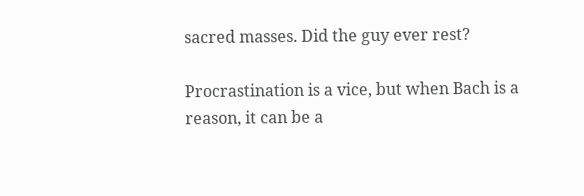sacred masses. Did the guy ever rest?

Procrastination is a vice, but when Bach is a reason, it can be a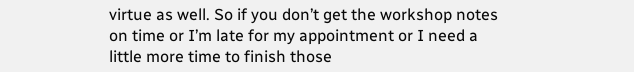virtue as well. So if you don’t get the workshop notes on time or I’m late for my appointment or I need a little more time to finish those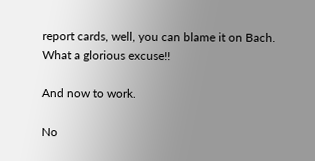report cards, well, you can blame it on Bach. What a glorious excuse!!

And now to work.

No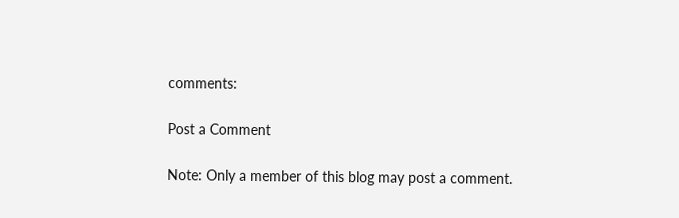comments:

Post a Comment

Note: Only a member of this blog may post a comment.